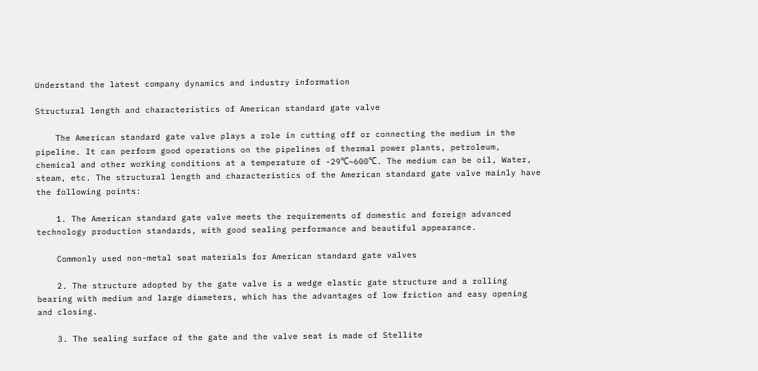Understand the latest company dynamics and industry information

Structural length and characteristics of American standard gate valve

    The American standard gate valve plays a role in cutting off or connecting the medium in the pipeline. It can perform good operations on the pipelines of thermal power plants, petroleum, chemical and other working conditions at a temperature of -29℃~600℃. The medium can be oil, Water, steam, etc. The structural length and characteristics of the American standard gate valve mainly have the following points:

    1. The American standard gate valve meets the requirements of domestic and foreign advanced technology production standards, with good sealing performance and beautiful appearance.

    Commonly used non-metal seat materials for American standard gate valves

    2. The structure adopted by the gate valve is a wedge elastic gate structure and a rolling bearing with medium and large diameters, which has the advantages of low friction and easy opening and closing.

    3. The sealing surface of the gate and the valve seat is made of Stellite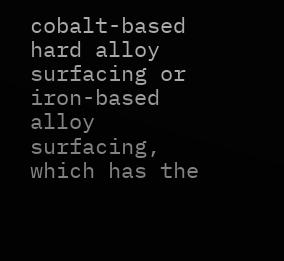cobalt-based hard alloy surfacing or iron-based alloy surfacing, which has the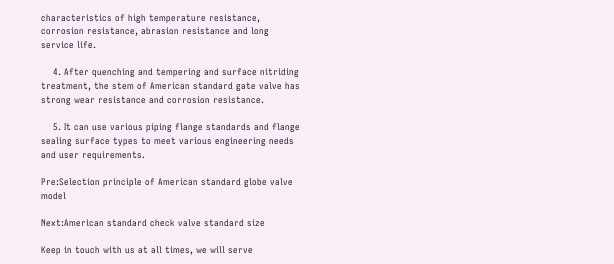characteristics of high temperature resistance, corrosion resistance, abrasion resistance and long service life.

    4. After quenching and tempering and surface nitriding treatment, the stem of American standard gate valve has strong wear resistance and corrosion resistance.

    5. It can use various piping flange standards and flange sealing surface types to meet various engineering needs and user requirements.

Pre:Selection principle of American standard globe valve model

Next:American standard check valve standard size

Keep in touch with us at all times, we will serve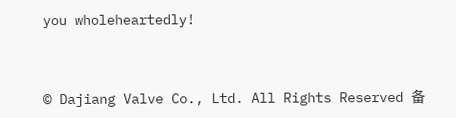you wholeheartedly!


© Dajiang Valve Co., Ltd. All Rights Reserved 备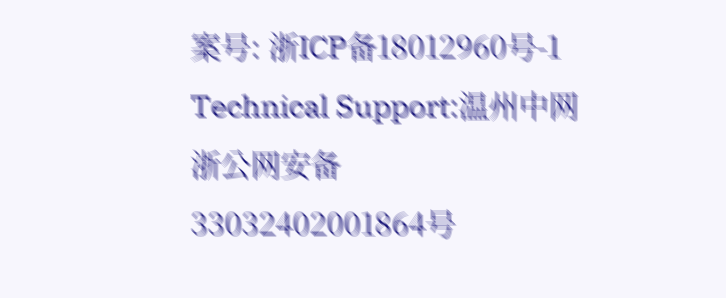案号: 浙ICP备18012960号-1 Technical Support:温州中网 浙公网安备 33032402001864号